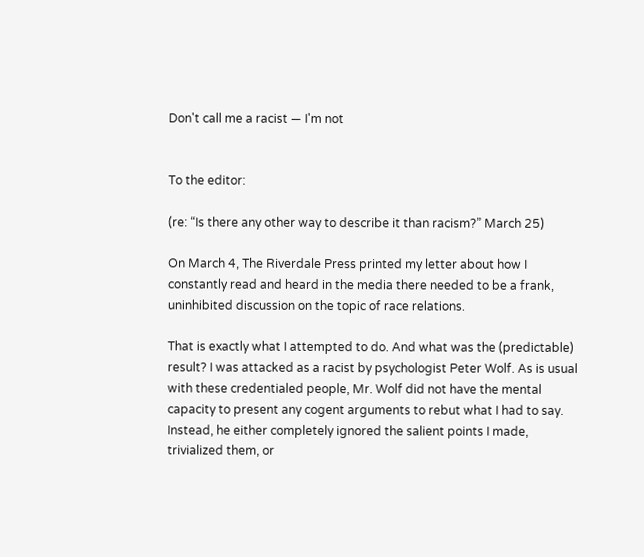Don't call me a racist — I'm not


To the editor:

(re: “Is there any other way to describe it than racism?” March 25)

On March 4, The Riverdale Press printed my letter about how I constantly read and heard in the media there needed to be a frank, uninhibited discussion on the topic of race relations.

That is exactly what I attempted to do. And what was the (predictable) result? I was attacked as a racist by psychologist Peter Wolf. As is usual with these credentialed people, Mr. Wolf did not have the mental capacity to present any cogent arguments to rebut what I had to say. Instead, he either completely ignored the salient points I made, trivialized them, or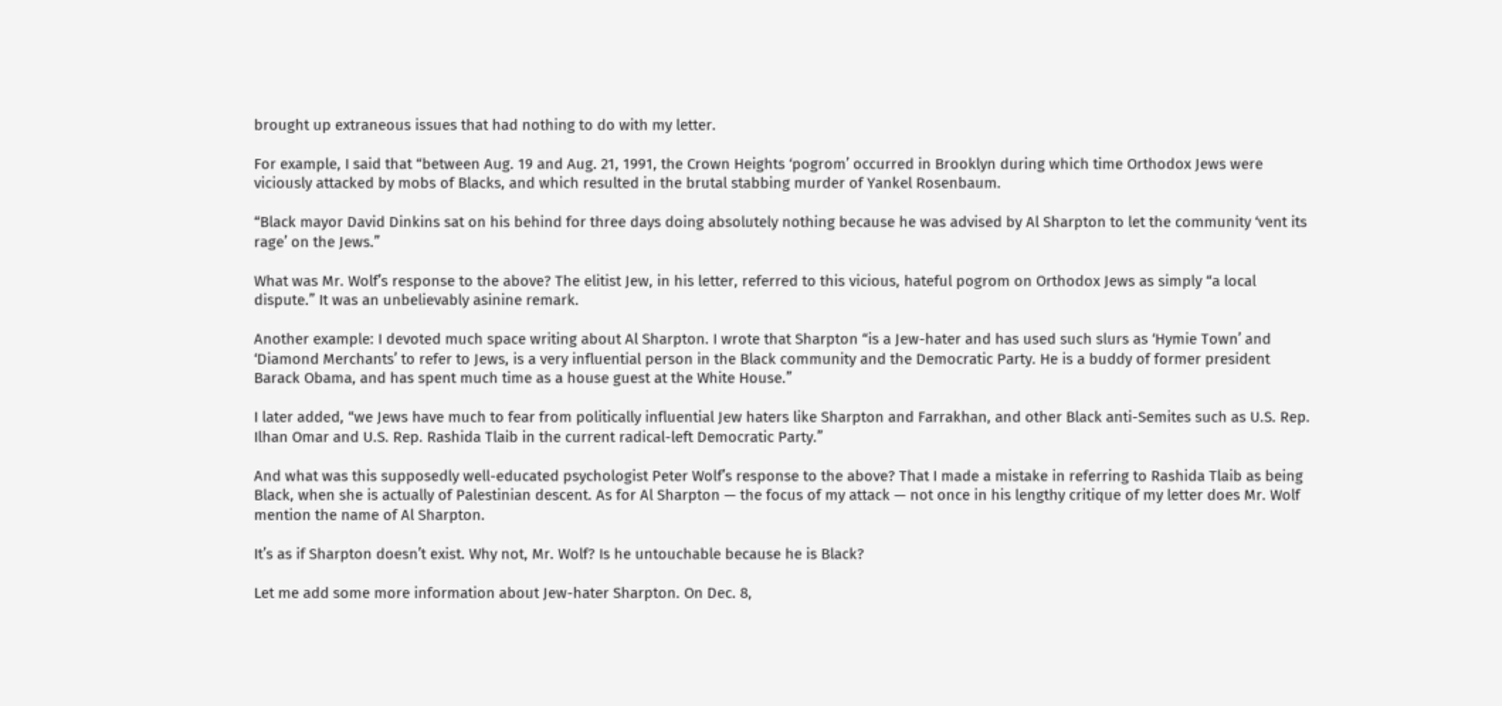brought up extraneous issues that had nothing to do with my letter.

For example, I said that “between Aug. 19 and Aug. 21, 1991, the Crown Heights ‘pogrom’ occurred in Brooklyn during which time Orthodox Jews were viciously attacked by mobs of Blacks, and which resulted in the brutal stabbing murder of Yankel Rosenbaum.

“Black mayor David Dinkins sat on his behind for three days doing absolutely nothing because he was advised by Al Sharpton to let the community ‘vent its rage’ on the Jews.”

What was Mr. Wolf’s response to the above? The elitist Jew, in his letter, referred to this vicious, hateful pogrom on Orthodox Jews as simply “a local dispute.” It was an unbelievably asinine remark.

Another example: I devoted much space writing about Al Sharpton. I wrote that Sharpton “is a Jew-hater and has used such slurs as ‘Hymie Town’ and ‘Diamond Merchants’ to refer to Jews, is a very influential person in the Black community and the Democratic Party. He is a buddy of former president Barack Obama, and has spent much time as a house guest at the White House.”

I later added, “we Jews have much to fear from politically influential Jew haters like Sharpton and Farrakhan, and other Black anti-Semites such as U.S. Rep. Ilhan Omar and U.S. Rep. Rashida Tlaib in the current radical-left Democratic Party.”

And what was this supposedly well-educated psychologist Peter Wolf’s response to the above? That I made a mistake in referring to Rashida Tlaib as being Black, when she is actually of Palestinian descent. As for Al Sharpton — the focus of my attack — not once in his lengthy critique of my letter does Mr. Wolf mention the name of Al Sharpton.

It’s as if Sharpton doesn’t exist. Why not, Mr. Wolf? Is he untouchable because he is Black?

Let me add some more information about Jew-hater Sharpton. On Dec. 8,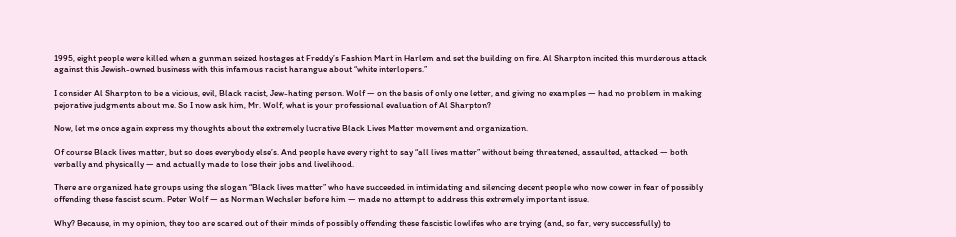1995, eight people were killed when a gunman seized hostages at Freddy’s Fashion Mart in Harlem and set the building on fire. Al Sharpton incited this murderous attack against this Jewish-owned business with this infamous racist harangue about “white interlopers.”

I consider Al Sharpton to be a vicious, evil, Black racist, Jew-hating person. Wolf — on the basis of only one letter, and giving no examples — had no problem in making pejorative judgments about me. So I now ask him, Mr. Wolf, what is your professional evaluation of Al Sharpton?

Now, let me once again express my thoughts about the extremely lucrative Black Lives Matter movement and organization.

Of course Black lives matter, but so does everybody else’s. And people have every right to say “all lives matter” without being threatened, assaulted, attacked — both verbally and physically — and actually made to lose their jobs and livelihood.

There are organized hate groups using the slogan “Black lives matter” who have succeeded in intimidating and silencing decent people who now cower in fear of possibly offending these fascist scum. Peter Wolf — as Norman Wechsler before him — made no attempt to address this extremely important issue.

Why? Because, in my opinion, they too are scared out of their minds of possibly offending these fascistic lowlifes who are trying (and, so far, very successfully) to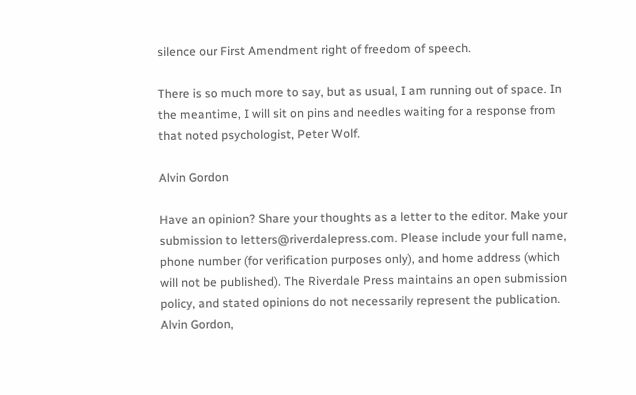silence our First Amendment right of freedom of speech.

There is so much more to say, but as usual, I am running out of space. In the meantime, I will sit on pins and needles waiting for a response from that noted psychologist, Peter Wolf.

Alvin Gordon

Have an opinion? Share your thoughts as a letter to the editor. Make your submission to letters@riverdalepress.com. Please include your full name, phone number (for verification purposes only), and home address (which will not be published). The Riverdale Press maintains an open submission policy, and stated opinions do not necessarily represent the publication.
Alvin Gordon,